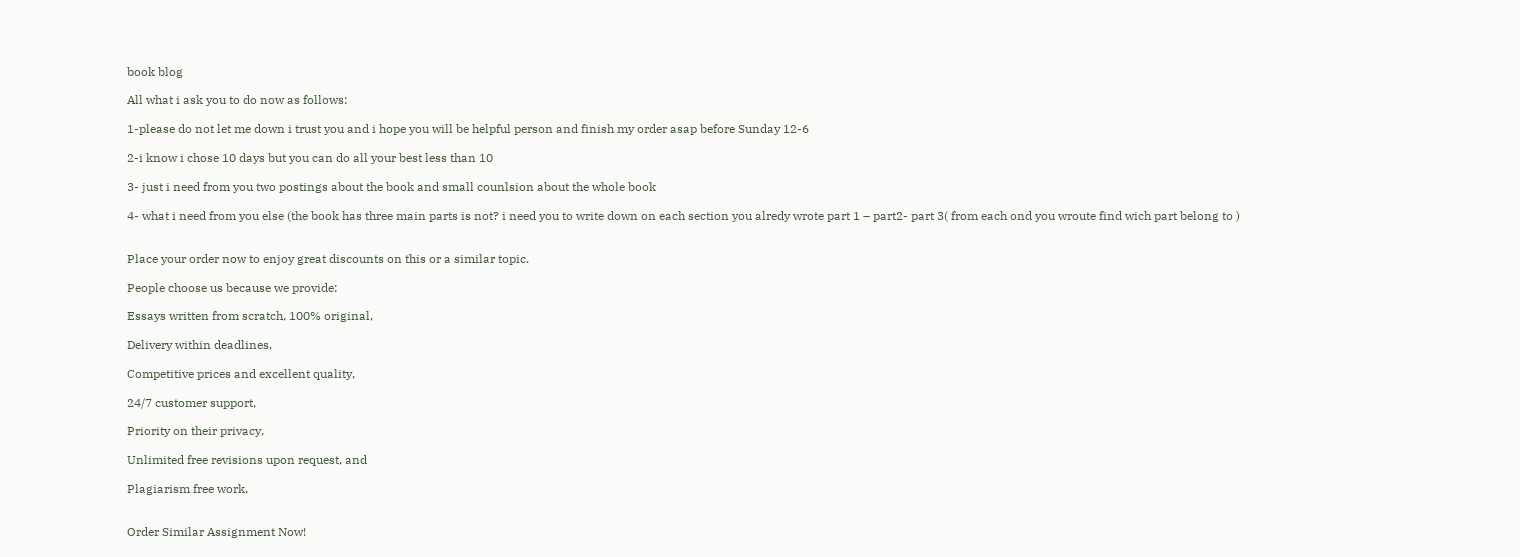book blog

All what i ask you to do now as follows:

1-please do not let me down i trust you and i hope you will be helpful person and finish my order asap before Sunday 12-6

2-i know i chose 10 days but you can do all your best less than 10

3- just i need from you two postings about the book and small counlsion about the whole book

4- what i need from you else (the book has three main parts is not? i need you to write down on each section you alredy wrote part 1 – part2- part 3( from each ond you wroute find wich part belong to )


Place your order now to enjoy great discounts on this or a similar topic.

People choose us because we provide:

Essays written from scratch, 100% original,

Delivery within deadlines,

Competitive prices and excellent quality,

24/7 customer support,

Priority on their privacy,

Unlimited free revisions upon request, and

Plagiarism free work,


Order Similar Assignment Now!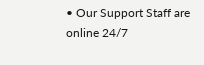• Our Support Staff are online 24/7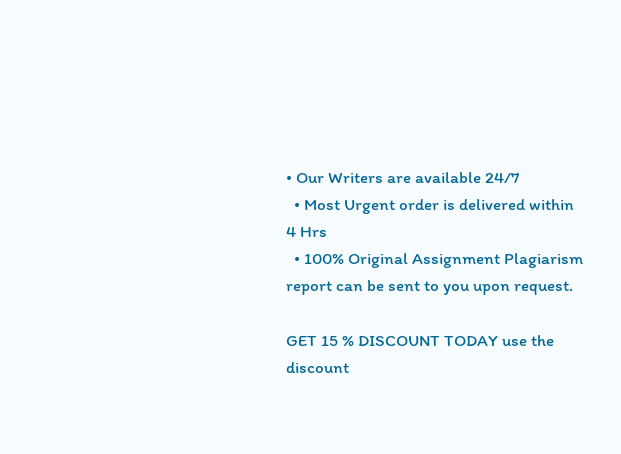• Our Writers are available 24/7
  • Most Urgent order is delivered within 4 Hrs
  • 100% Original Assignment Plagiarism report can be sent to you upon request.

GET 15 % DISCOUNT TODAY use the discount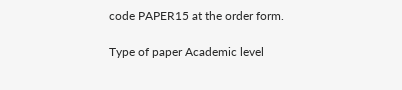code PAPER15 at the order form.

Type of paper Academic level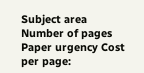Subject area
Number of pages Paper urgency Cost per page: